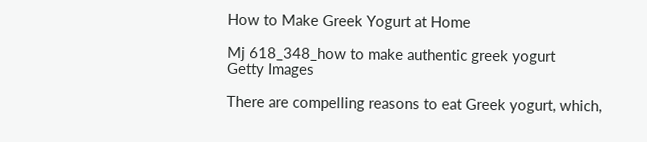How to Make Greek Yogurt at Home

Mj 618_348_how to make authentic greek yogurt
Getty Images

There are compelling reasons to eat Greek yogurt, which,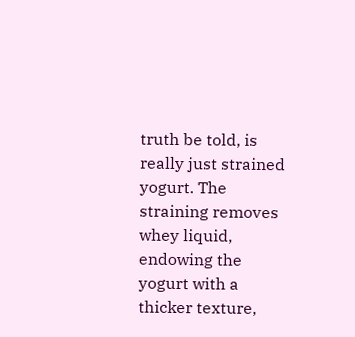truth be told, is really just strained yogurt. The straining removes whey liquid, endowing the yogurt with a thicker texture,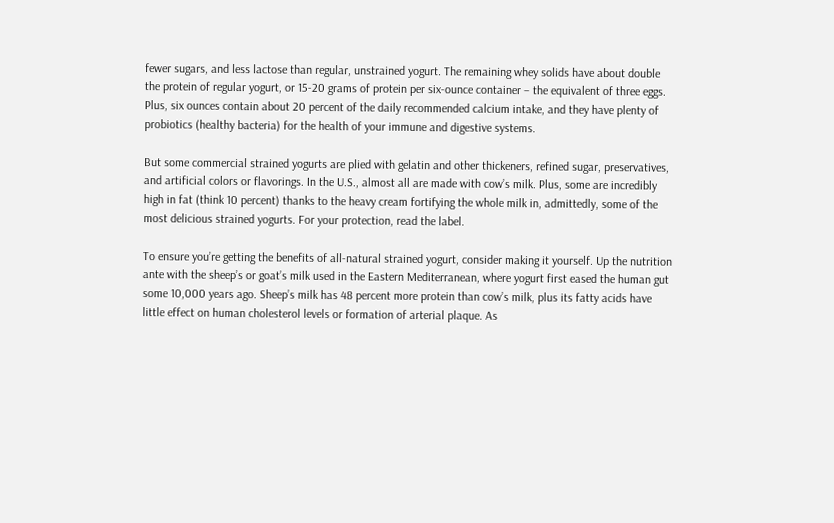fewer sugars, and less lactose than regular, unstrained yogurt. The remaining whey solids have about double the protein of regular yogurt, or 15-20 grams of protein per six-ounce container – the equivalent of three eggs. Plus, six ounces contain about 20 percent of the daily recommended calcium intake, and they have plenty of probiotics (healthy bacteria) for the health of your immune and digestive systems.

But some commercial strained yogurts are plied with gelatin and other thickeners, refined sugar, preservatives, and artificial colors or flavorings. In the U.S., almost all are made with cow’s milk. Plus, some are incredibly high in fat (think 10 percent) thanks to the heavy cream fortifying the whole milk in, admittedly, some of the most delicious strained yogurts. For your protection, read the label.

To ensure you’re getting the benefits of all-natural strained yogurt, consider making it yourself. Up the nutrition ante with the sheep’s or goat’s milk used in the Eastern Mediterranean, where yogurt first eased the human gut some 10,000 years ago. Sheep’s milk has 48 percent more protein than cow’s milk, plus its fatty acids have little effect on human cholesterol levels or formation of arterial plaque. As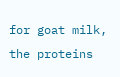for goat milk, the proteins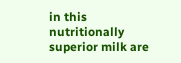in this nutritionally superior milk are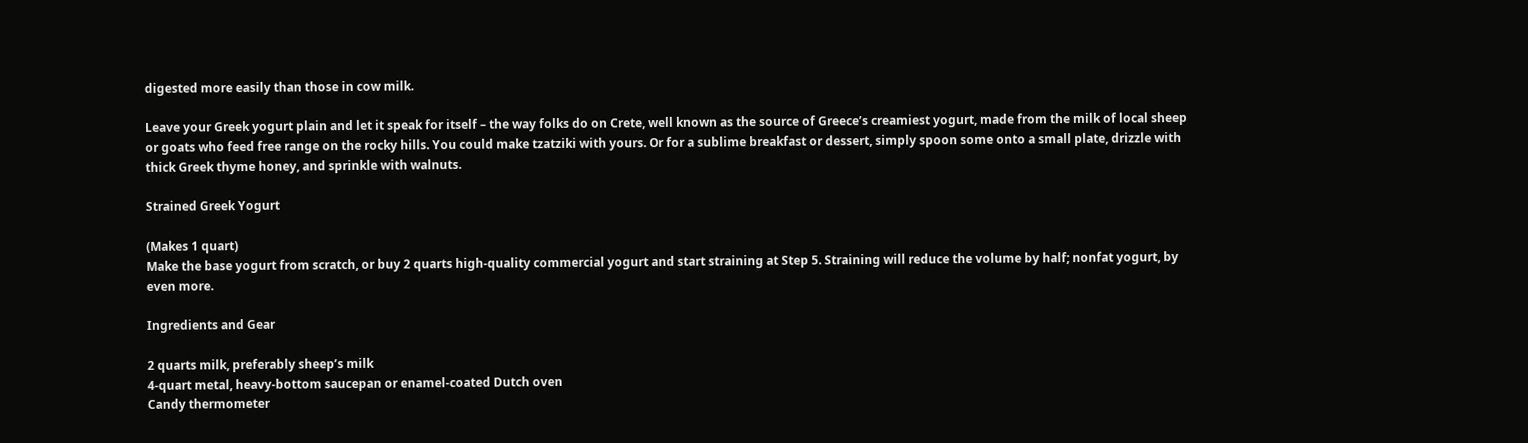digested more easily than those in cow milk.

Leave your Greek yogurt plain and let it speak for itself – the way folks do on Crete, well known as the source of Greece’s creamiest yogurt, made from the milk of local sheep or goats who feed free range on the rocky hills. You could make tzatziki with yours. Or for a sublime breakfast or dessert, simply spoon some onto a small plate, drizzle with thick Greek thyme honey, and sprinkle with walnuts.

Strained Greek Yogurt

(Makes 1 quart)
Make the base yogurt from scratch, or buy 2 quarts high-quality commercial yogurt and start straining at Step 5. Straining will reduce the volume by half; nonfat yogurt, by even more.

Ingredients and Gear

2 quarts milk, preferably sheep’s milk
4-quart metal, heavy-bottom saucepan or enamel-coated Dutch oven
Candy thermometer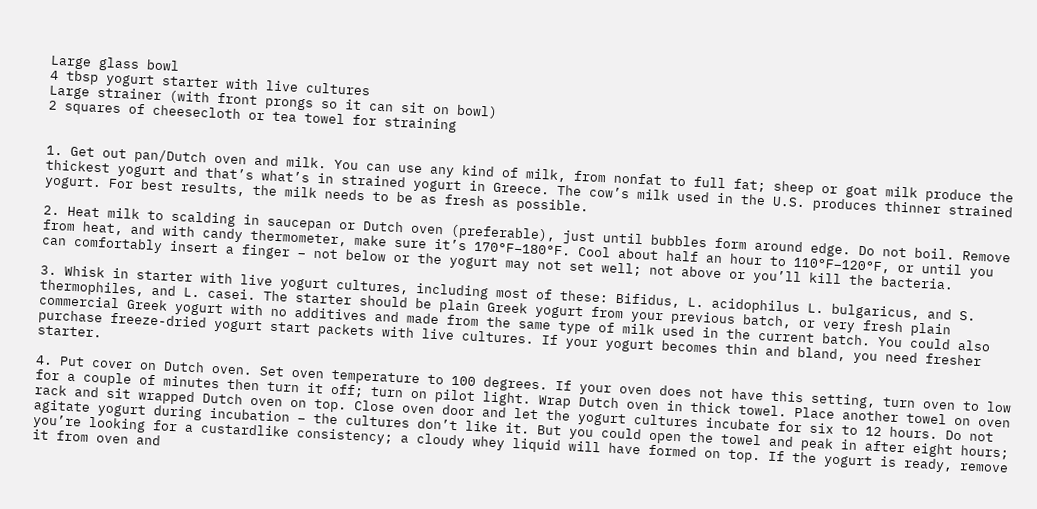Large glass bowl
4 tbsp yogurt starter with live cultures
Large strainer (with front prongs so it can sit on bowl)
2 squares of cheesecloth or tea towel for straining


1. Get out pan/Dutch oven and milk. You can use any kind of milk, from nonfat to full fat; sheep or goat milk produce the thickest yogurt and that’s what’s in strained yogurt in Greece. The cow’s milk used in the U.S. produces thinner strained yogurt. For best results, the milk needs to be as fresh as possible.

2. Heat milk to scalding in saucepan or Dutch oven (preferable), just until bubbles form around edge. Do not boil. Remove from heat, and with candy thermometer, make sure it’s 170°F–180°F. Cool about half an hour to 110°F–120°F, or until you can comfortably insert a finger – not below or the yogurt may not set well; not above or you’ll kill the bacteria.

3. Whisk in starter with live yogurt cultures, including most of these: Bifidus, L. acidophilus L. bulgaricus, and S. thermophiles, and L. casei. The starter should be plain Greek yogurt from your previous batch, or very fresh plain commercial Greek yogurt with no additives and made from the same type of milk used in the current batch. You could also purchase freeze-dried yogurt start packets with live cultures. If your yogurt becomes thin and bland, you need fresher starter.

4. Put cover on Dutch oven. Set oven temperature to 100 degrees. If your oven does not have this setting, turn oven to low for a couple of minutes then turn it off; turn on pilot light. Wrap Dutch oven in thick towel. Place another towel on oven rack and sit wrapped Dutch oven on top. Close oven door and let the yogurt cultures incubate for six to 12 hours. Do not agitate yogurt during incubation – the cultures don’t like it. But you could open the towel and peak in after eight hours; you’re looking for a custardlike consistency; a cloudy whey liquid will have formed on top. If the yogurt is ready, remove it from oven and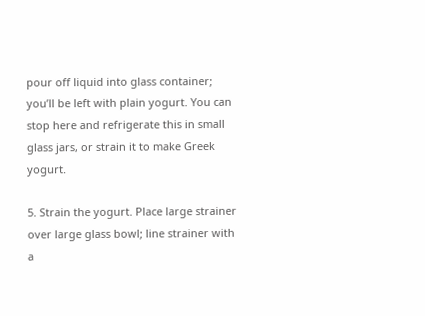pour off liquid into glass container; you’ll be left with plain yogurt. You can stop here and refrigerate this in small glass jars, or strain it to make Greek yogurt.

5. Strain the yogurt. Place large strainer over large glass bowl; line strainer with a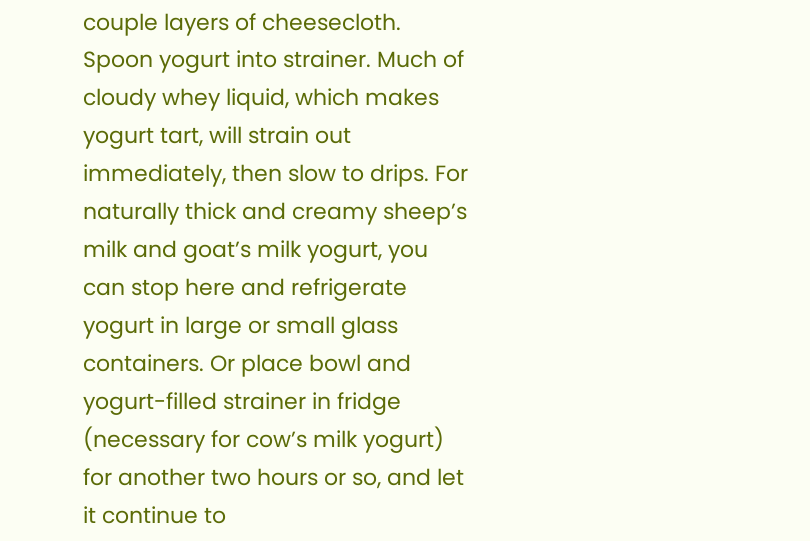couple layers of cheesecloth. Spoon yogurt into strainer. Much of cloudy whey liquid, which makes yogurt tart, will strain out immediately, then slow to drips. For naturally thick and creamy sheep’s milk and goat’s milk yogurt, you can stop here and refrigerate yogurt in large or small glass containers. Or place bowl and yogurt-filled strainer in fridge (necessary for cow’s milk yogurt) for another two hours or so, and let it continue to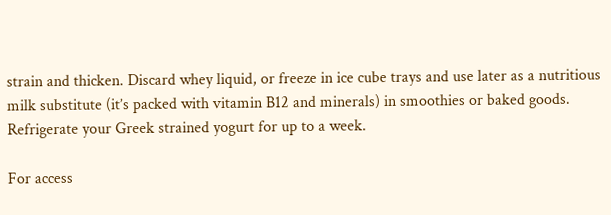strain and thicken. Discard whey liquid, or freeze in ice cube trays and use later as a nutritious milk substitute (it’s packed with vitamin B12 and minerals) in smoothies or baked goods. Refrigerate your Greek strained yogurt for up to a week.

For access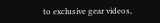to exclusive gear videos,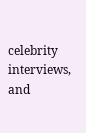celebrity interviews, and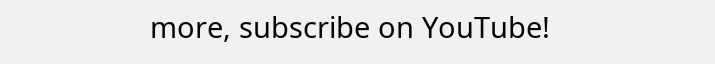more, subscribe on YouTube!